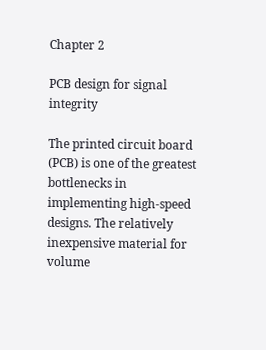Chapter 2

PCB design for signal integrity

The printed circuit board (PCB) is one of the greatest bottlenecks in implementing high-speed designs. The relatively inexpensive material for volume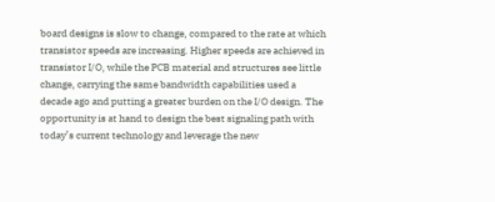board designs is slow to change, compared to the rate at which transistor speeds are increasing. Higher speeds are achieved in transistor I/O, while the PCB material and structures see little change, carrying the same bandwidth capabilities used a decade ago and putting a greater burden on the I/O design. The opportunity is at hand to design the best signaling path with today’s current technology and leverage the new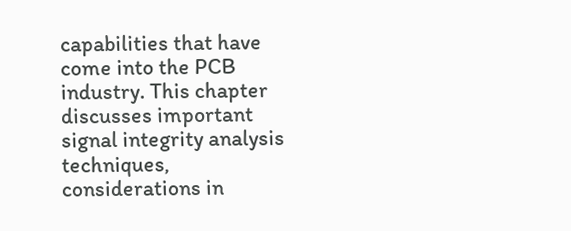capabilities that have come into the PCB industry. This chapter discusses important signal integrity analysis techniques, considerations in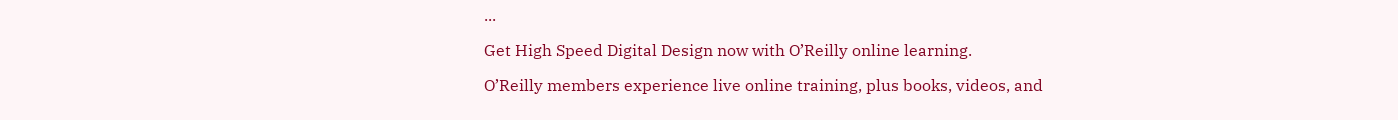...

Get High Speed Digital Design now with O’Reilly online learning.

O’Reilly members experience live online training, plus books, videos, and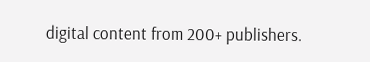digital content from 200+ publishers.